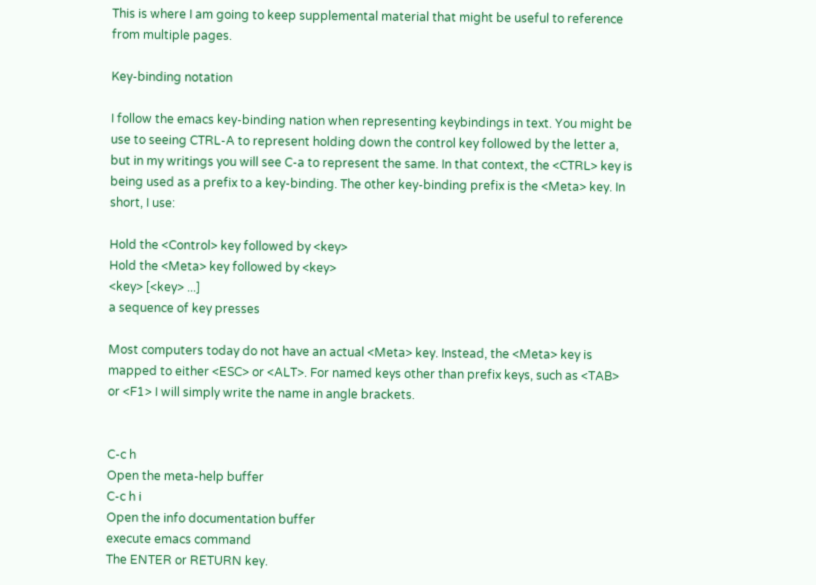This is where I am going to keep supplemental material that might be useful to reference from multiple pages.

Key-binding notation

I follow the emacs key-binding nation when representing keybindings in text. You might be use to seeing CTRL-A to represent holding down the control key followed by the letter a, but in my writings you will see C-a to represent the same. In that context, the <CTRL> key is being used as a prefix to a key-binding. The other key-binding prefix is the <Meta> key. In short, I use:

Hold the <Control> key followed by <key>
Hold the <Meta> key followed by <key>
<key> [<key> ...]
a sequence of key presses

Most computers today do not have an actual <Meta> key. Instead, the <Meta> key is mapped to either <ESC> or <ALT>. For named keys other than prefix keys, such as <TAB> or <F1> I will simply write the name in angle brackets.


C-c h
Open the meta-help buffer
C-c h i
Open the info documentation buffer
execute emacs command
The ENTER or RETURN key.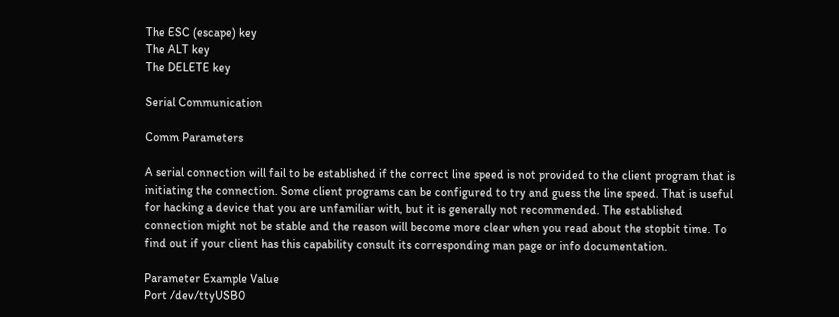The ESC (escape) key
The ALT key
The DELETE key

Serial Communication

Comm Parameters

A serial connection will fail to be established if the correct line speed is not provided to the client program that is initiating the connection. Some client programs can be configured to try and guess the line speed. That is useful for hacking a device that you are unfamiliar with, but it is generally not recommended. The established connection might not be stable and the reason will become more clear when you read about the stopbit time. To find out if your client has this capability consult its corresponding man page or info documentation.

Parameter Example Value
Port /dev/ttyUSB0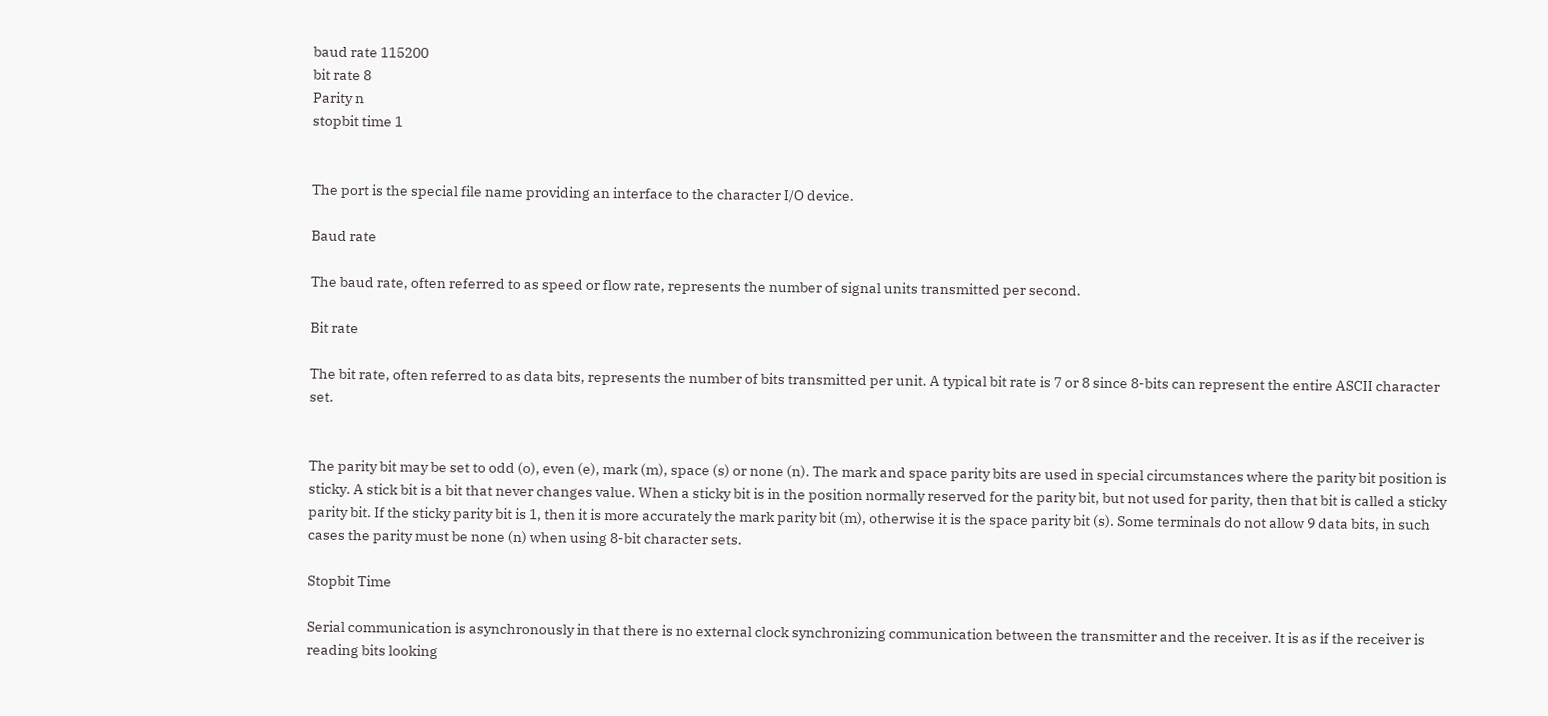baud rate 115200
bit rate 8
Parity n
stopbit time 1


The port is the special file name providing an interface to the character I/O device.

Baud rate

The baud rate, often referred to as speed or flow rate, represents the number of signal units transmitted per second.

Bit rate

The bit rate, often referred to as data bits, represents the number of bits transmitted per unit. A typical bit rate is 7 or 8 since 8-bits can represent the entire ASCII character set.


The parity bit may be set to odd (o), even (e), mark (m), space (s) or none (n). The mark and space parity bits are used in special circumstances where the parity bit position is sticky. A stick bit is a bit that never changes value. When a sticky bit is in the position normally reserved for the parity bit, but not used for parity, then that bit is called a sticky parity bit. If the sticky parity bit is 1, then it is more accurately the mark parity bit (m), otherwise it is the space parity bit (s). Some terminals do not allow 9 data bits, in such cases the parity must be none (n) when using 8-bit character sets.

Stopbit Time

Serial communication is asynchronously in that there is no external clock synchronizing communication between the transmitter and the receiver. It is as if the receiver is reading bits looking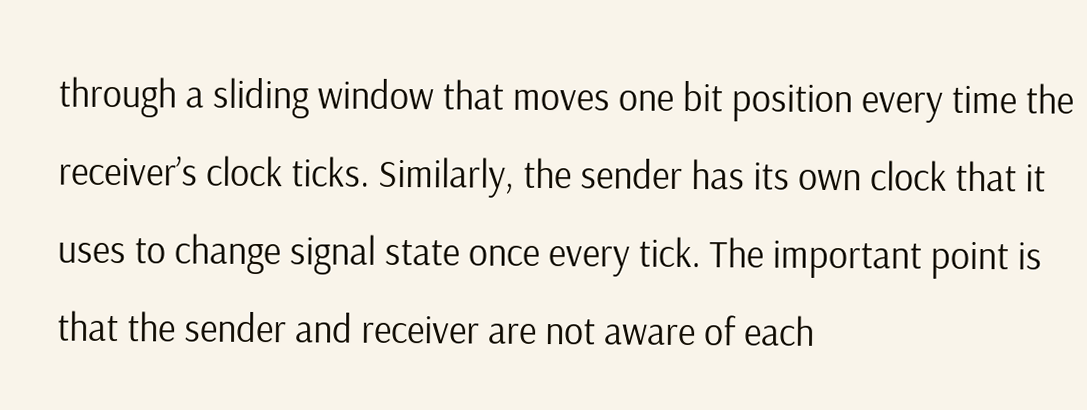through a sliding window that moves one bit position every time the receiver’s clock ticks. Similarly, the sender has its own clock that it uses to change signal state once every tick. The important point is that the sender and receiver are not aware of each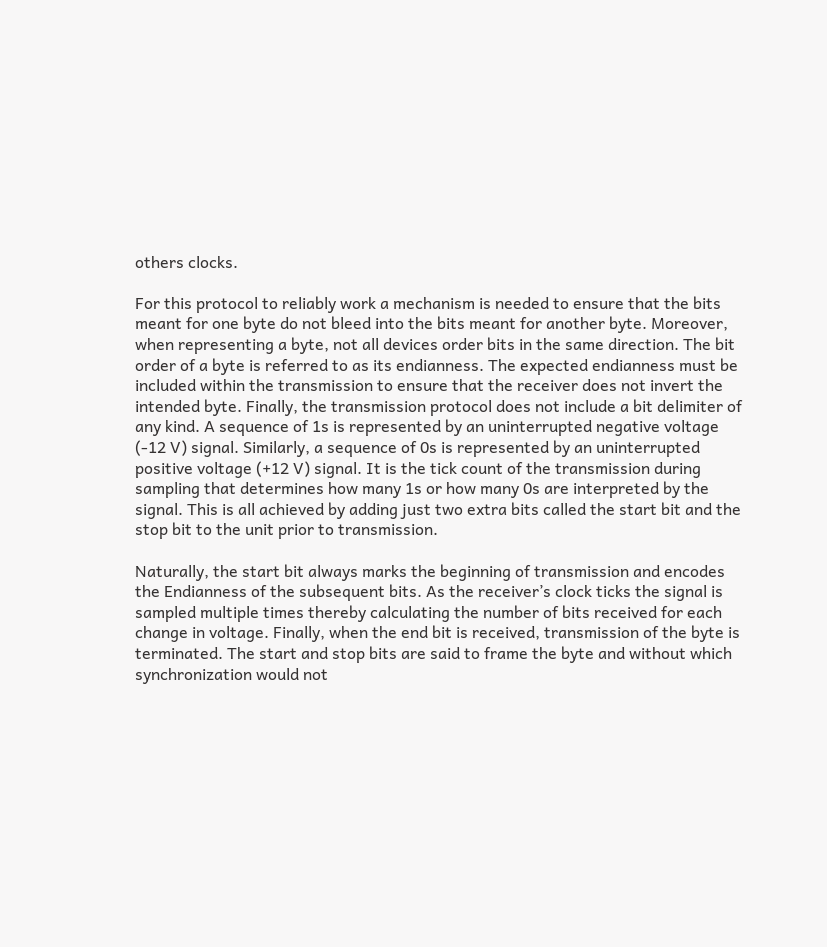others clocks.

For this protocol to reliably work a mechanism is needed to ensure that the bits meant for one byte do not bleed into the bits meant for another byte. Moreover, when representing a byte, not all devices order bits in the same direction. The bit order of a byte is referred to as its endianness. The expected endianness must be included within the transmission to ensure that the receiver does not invert the intended byte. Finally, the transmission protocol does not include a bit delimiter of any kind. A sequence of 1s is represented by an uninterrupted negative voltage (-12 V) signal. Similarly, a sequence of 0s is represented by an uninterrupted positive voltage (+12 V) signal. It is the tick count of the transmission during sampling that determines how many 1s or how many 0s are interpreted by the signal. This is all achieved by adding just two extra bits called the start bit and the stop bit to the unit prior to transmission.

Naturally, the start bit always marks the beginning of transmission and encodes the Endianness of the subsequent bits. As the receiver’s clock ticks the signal is sampled multiple times thereby calculating the number of bits received for each change in voltage. Finally, when the end bit is received, transmission of the byte is terminated. The start and stop bits are said to frame the byte and without which synchronization would not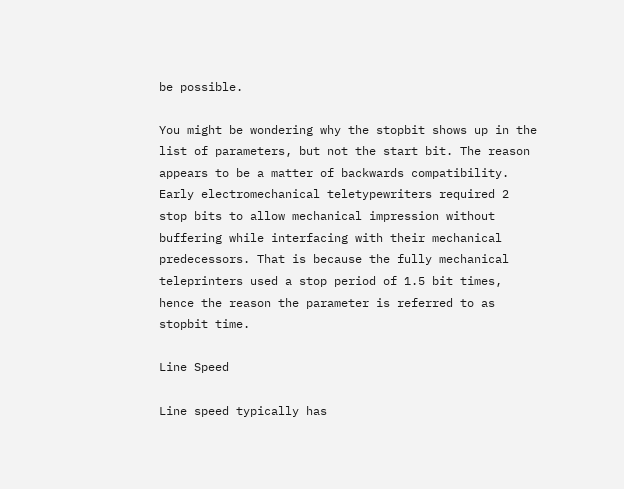be possible.

You might be wondering why the stopbit shows up in the list of parameters, but not the start bit. The reason appears to be a matter of backwards compatibility. Early electromechanical teletypewriters required 2 stop bits to allow mechanical impression without buffering while interfacing with their mechanical predecessors. That is because the fully mechanical teleprinters used a stop period of 1.5 bit times, hence the reason the parameter is referred to as stopbit time.

Line Speed

Line speed typically has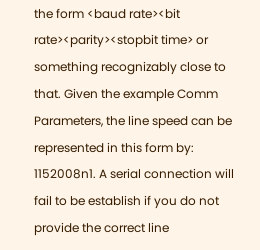the form <baud rate><bit rate><parity><stopbit time> or something recognizably close to that. Given the example Comm Parameters, the line speed can be represented in this form by: 1152008n1. A serial connection will fail to be establish if you do not provide the correct line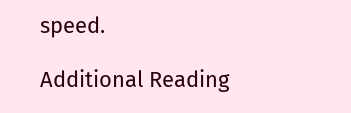speed.

Additional Reading